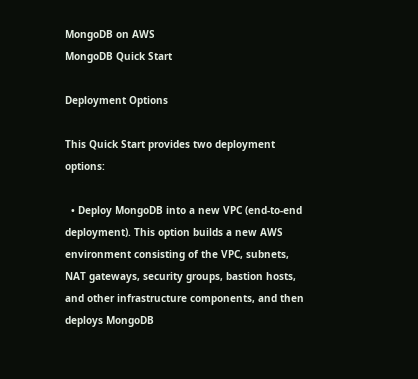MongoDB on AWS
MongoDB Quick Start

Deployment Options

This Quick Start provides two deployment options:

  • Deploy MongoDB into a new VPC (end-to-end deployment). This option builds a new AWS environment consisting of the VPC, subnets, NAT gateways, security groups, bastion hosts, and other infrastructure components, and then deploys MongoDB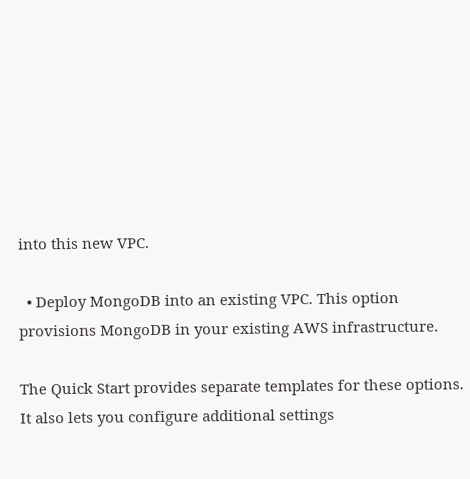into this new VPC.

  • Deploy MongoDB into an existing VPC. This option provisions MongoDB in your existing AWS infrastructure.

The Quick Start provides separate templates for these options. It also lets you configure additional settings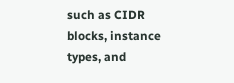such as CIDR blocks, instance types, and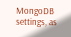MongoDB settings, as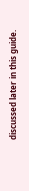discussed later in this guide.